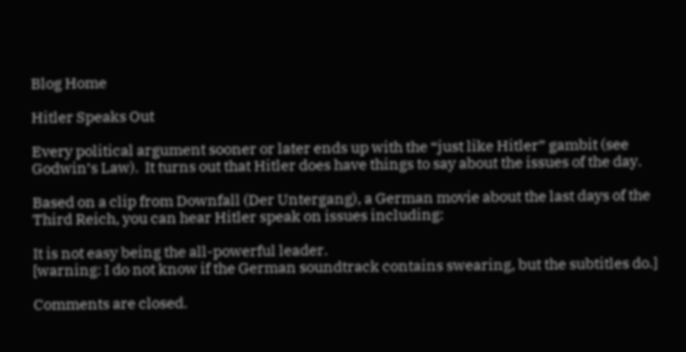Blog Home

Hitler Speaks Out

Every political argument sooner or later ends up with the “just like Hitler” gambit (see Godwin’s Law).  It turns out that Hitler does have things to say about the issues of the day.

Based on a clip from Downfall (Der Untergang), a German movie about the last days of the Third Reich, you can hear Hitler speak on issues including:

It is not easy being the all-powerful leader.
[warning: I do not know if the German soundtrack contains swearing, but the subtitles do.]

Comments are closed.